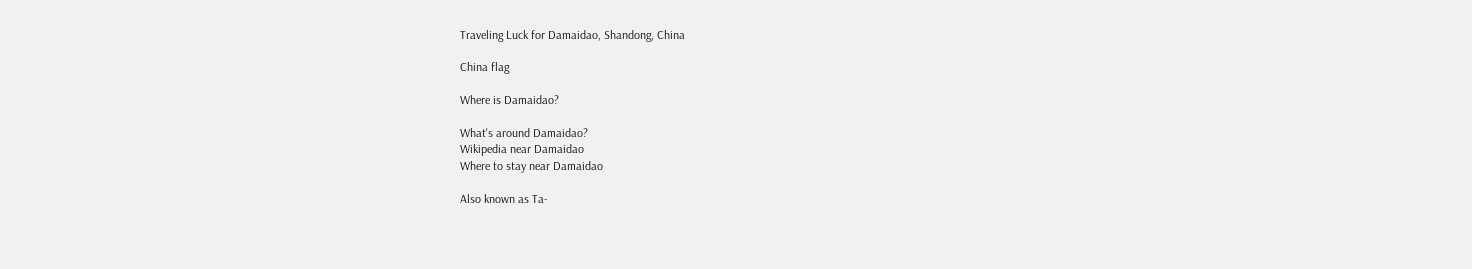Traveling Luck for Damaidao, Shandong, China

China flag

Where is Damaidao?

What's around Damaidao?
Wikipedia near Damaidao
Where to stay near Damaidao

Also known as Ta-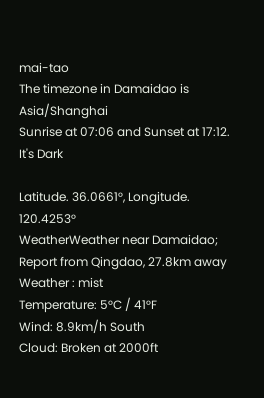mai-tao
The timezone in Damaidao is Asia/Shanghai
Sunrise at 07:06 and Sunset at 17:12. It's Dark

Latitude. 36.0661°, Longitude. 120.4253°
WeatherWeather near Damaidao; Report from Qingdao, 27.8km away
Weather : mist
Temperature: 5°C / 41°F
Wind: 8.9km/h South
Cloud: Broken at 2000ft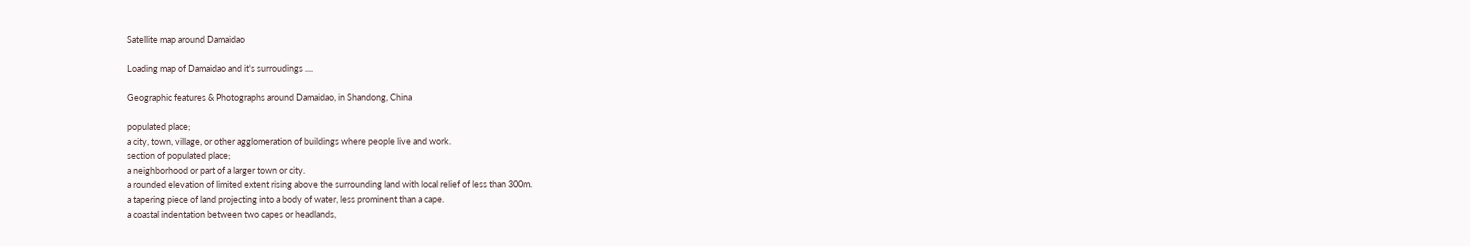Satellite map around Damaidao

Loading map of Damaidao and it's surroudings ....

Geographic features & Photographs around Damaidao, in Shandong, China

populated place;
a city, town, village, or other agglomeration of buildings where people live and work.
section of populated place;
a neighborhood or part of a larger town or city.
a rounded elevation of limited extent rising above the surrounding land with local relief of less than 300m.
a tapering piece of land projecting into a body of water, less prominent than a cape.
a coastal indentation between two capes or headlands,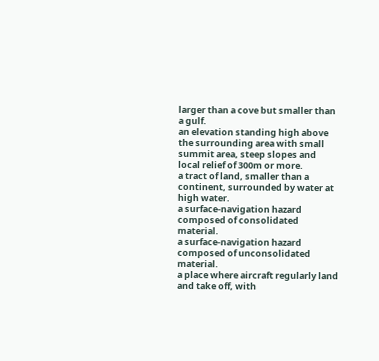larger than a cove but smaller than a gulf.
an elevation standing high above the surrounding area with small summit area, steep slopes and local relief of 300m or more.
a tract of land, smaller than a continent, surrounded by water at high water.
a surface-navigation hazard composed of consolidated material.
a surface-navigation hazard composed of unconsolidated material.
a place where aircraft regularly land and take off, with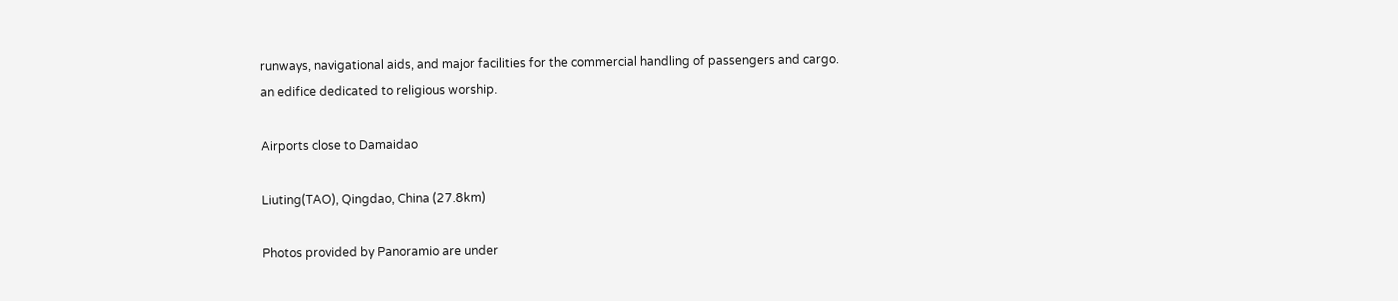runways, navigational aids, and major facilities for the commercial handling of passengers and cargo.
an edifice dedicated to religious worship.

Airports close to Damaidao

Liuting(TAO), Qingdao, China (27.8km)

Photos provided by Panoramio are under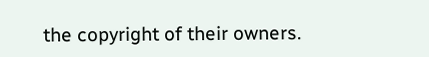the copyright of their owners.